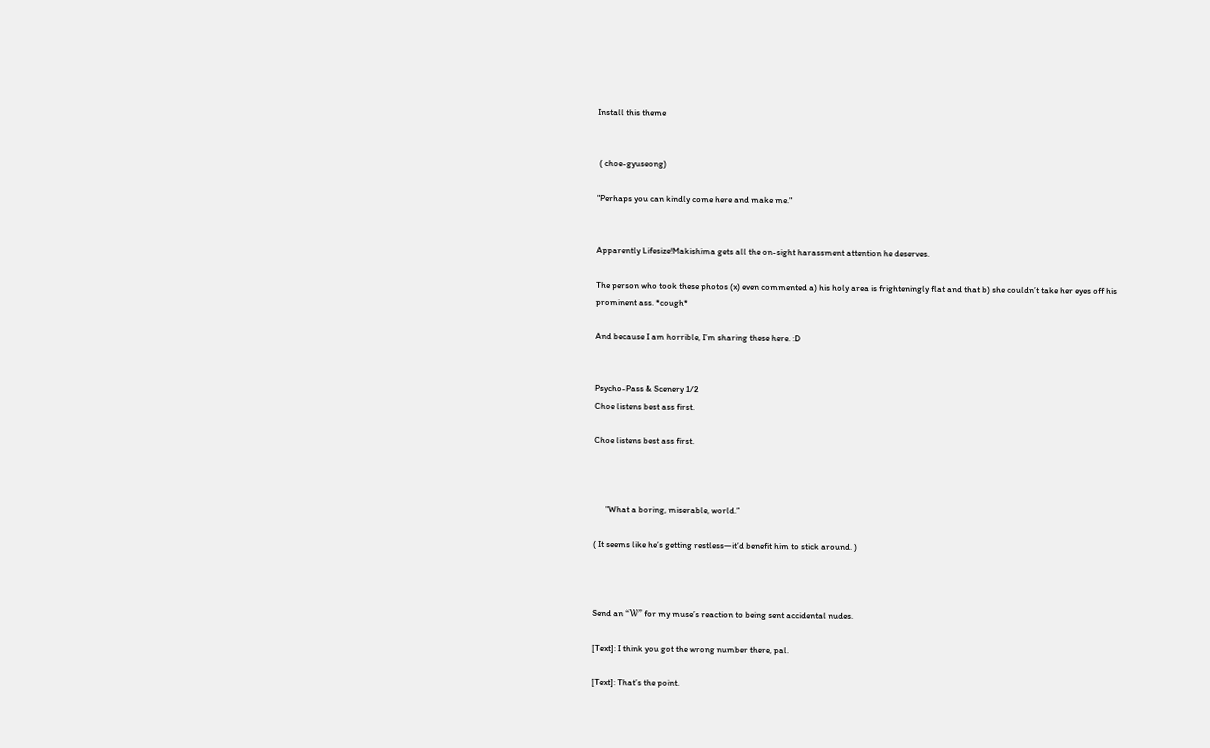Install this theme


 ( choe-gyuseong)

"Perhaps you can kindly come here and make me."


Apparently Lifesize!Makishima gets all the on-sight harassment attention he deserves.

The person who took these photos (x) even commented a) his holy area is frighteningly flat and that b) she couldn’t take her eyes off his prominent ass. *cough*

And because I am horrible, I’m sharing these here. :D


Psycho-Pass & Scenery 1/2
Choe listens best ass first.

Choe listens best ass first.



      "What a boring, miserable, world.”

( It seems like he’s getting restless—it’d benefit him to stick around. )



Send an “Ѡ” for my muse’s reaction to being sent accidental nudes.

[Text]: I think you got the wrong number there, pal.

[Text]: That’s the point.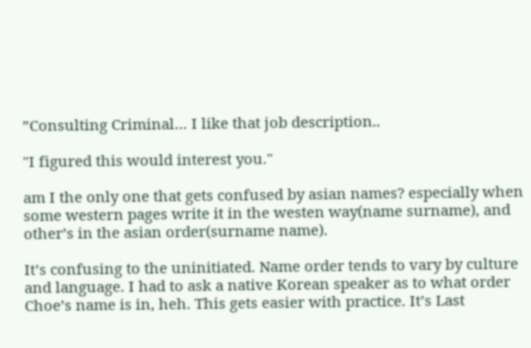”Consulting Criminal… I like that job description..

"I figured this would interest you."

am I the only one that gets confused by asian names? especially when some western pages write it in the westen way(name surname), and other’s in the asian order(surname name).

It’s confusing to the uninitiated. Name order tends to vary by culture and language. I had to ask a native Korean speaker as to what order Choe’s name is in, heh. This gets easier with practice. It’s Last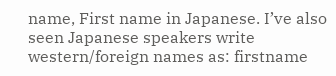name, First name in Japanese. I’ve also seen Japanese speakers write western/foreign names as: firstname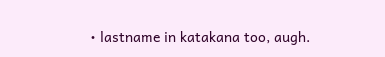・lastname in katakana too, augh.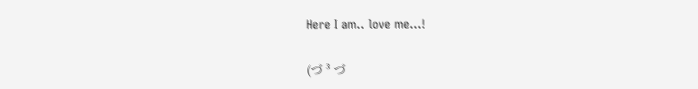Here I am.. love me…!

(づ ³ づ